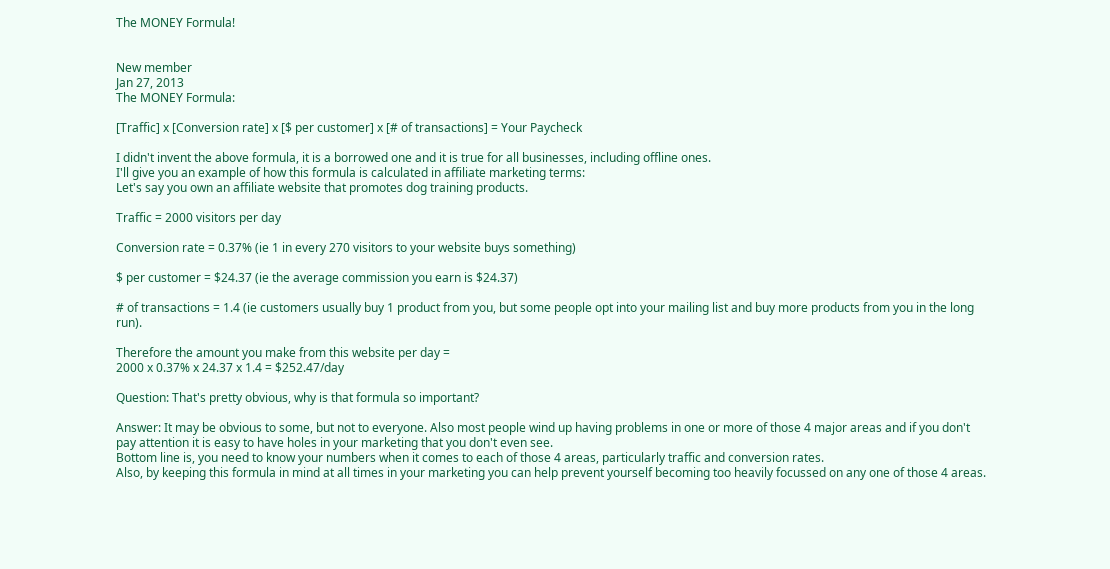The MONEY Formula!


New member
Jan 27, 2013
The MONEY Formula:

[Traffic] x [Conversion rate] x [$ per customer] x [# of transactions] = Your Paycheck

I didn't invent the above formula, it is a borrowed one and it is true for all businesses, including offline ones.
I'll give you an example of how this formula is calculated in affiliate marketing terms:
Let's say you own an affiliate website that promotes dog training products.

Traffic = 2000 visitors per day

Conversion rate = 0.37% (ie 1 in every 270 visitors to your website buys something)

$ per customer = $24.37 (ie the average commission you earn is $24.37)

# of transactions = 1.4 (ie customers usually buy 1 product from you, but some people opt into your mailing list and buy more products from you in the long run).

Therefore the amount you make from this website per day =
2000 x 0.37% x 24.37 x 1.4 = $252.47/day

Question: That's pretty obvious, why is that formula so important?

Answer: It may be obvious to some, but not to everyone. Also most people wind up having problems in one or more of those 4 major areas and if you don't pay attention it is easy to have holes in your marketing that you don't even see.
Bottom line is, you need to know your numbers when it comes to each of those 4 areas, particularly traffic and conversion rates.
Also, by keeping this formula in mind at all times in your marketing you can help prevent yourself becoming too heavily focussed on any one of those 4 areas.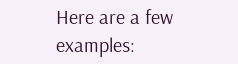Here are a few examples: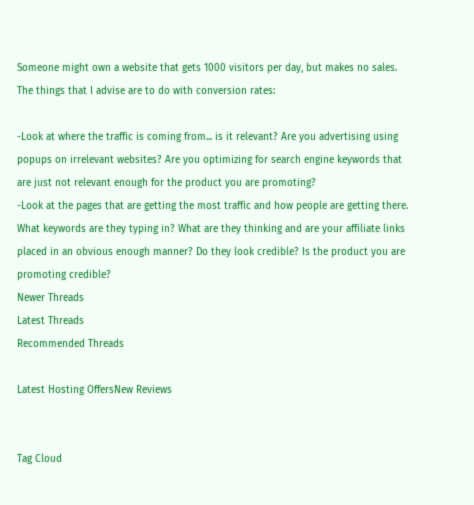Someone might own a website that gets 1000 visitors per day, but makes no sales. The things that I advise are to do with conversion rates:

-Look at where the traffic is coming from... is it relevant? Are you advertising using popups on irrelevant websites? Are you optimizing for search engine keywords that are just not relevant enough for the product you are promoting?
-Look at the pages that are getting the most traffic and how people are getting there. What keywords are they typing in? What are they thinking and are your affiliate links placed in an obvious enough manner? Do they look credible? Is the product you are promoting credible?
Newer Threads
Latest Threads
Recommended Threads

Latest Hosting OffersNew Reviews


Tag Cloud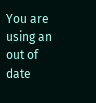You are using an out of date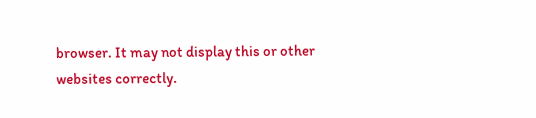browser. It may not display this or other websites correctly.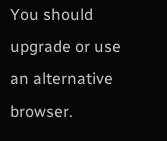You should upgrade or use an alternative browser.